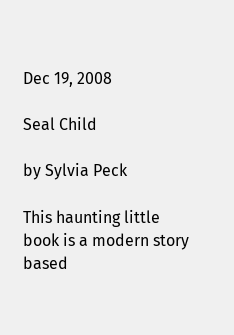Dec 19, 2008

Seal Child

by Sylvia Peck

This haunting little book is a modern story based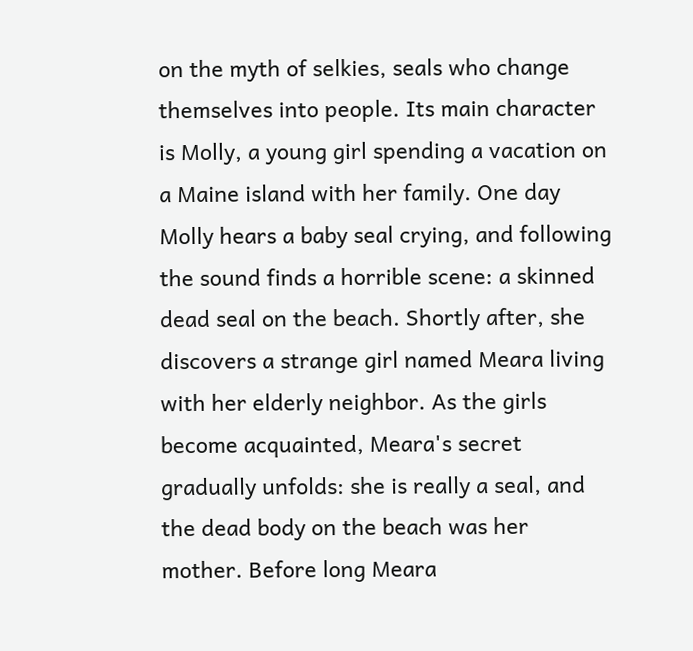on the myth of selkies, seals who change themselves into people. Its main character is Molly, a young girl spending a vacation on a Maine island with her family. One day Molly hears a baby seal crying, and following the sound finds a horrible scene: a skinned dead seal on the beach. Shortly after, she discovers a strange girl named Meara living with her elderly neighbor. As the girls become acquainted, Meara's secret gradually unfolds: she is really a seal, and the dead body on the beach was her mother. Before long Meara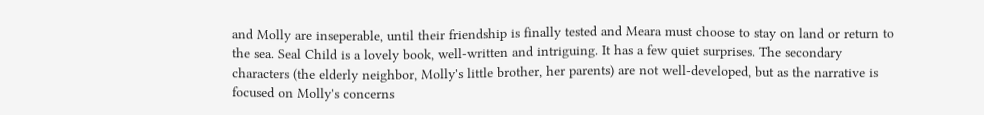and Molly are inseperable, until their friendship is finally tested and Meara must choose to stay on land or return to the sea. Seal Child is a lovely book, well-written and intriguing. It has a few quiet surprises. The secondary characters (the elderly neighbor, Molly's little brother, her parents) are not well-developed, but as the narrative is focused on Molly's concerns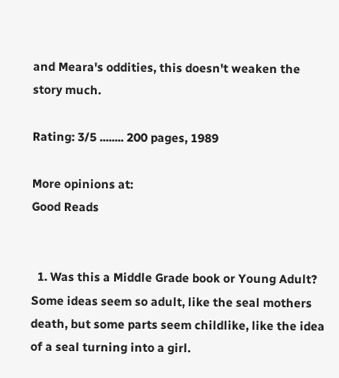and Meara's oddities, this doesn't weaken the story much.

Rating: 3/5 ........ 200 pages, 1989

More opinions at:
Good Reads


  1. Was this a Middle Grade book or Young Adult? Some ideas seem so adult, like the seal mothers death, but some parts seem childlike, like the idea of a seal turning into a girl.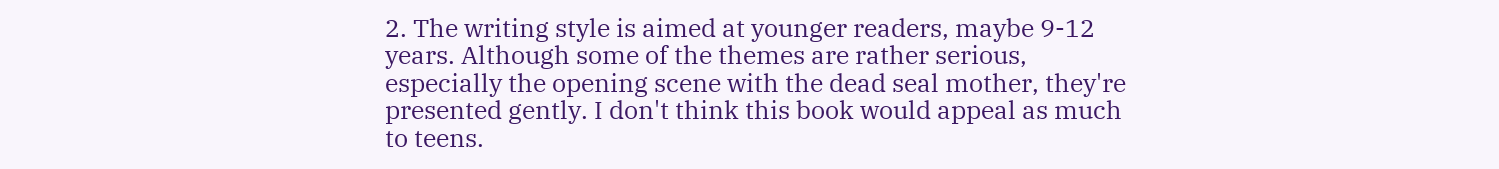2. The writing style is aimed at younger readers, maybe 9-12 years. Although some of the themes are rather serious, especially the opening scene with the dead seal mother, they're presented gently. I don't think this book would appeal as much to teens.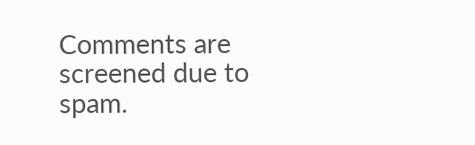Comments are screened due to spam.